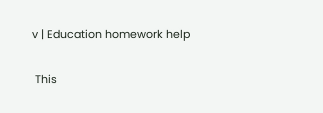v | Education homework help

 This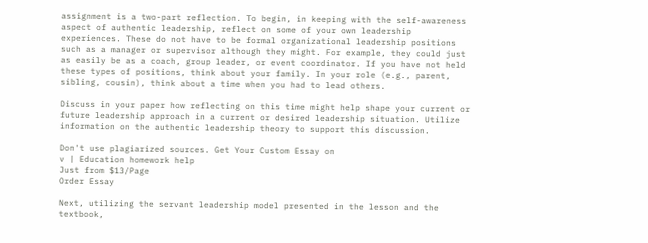assignment is a two-part reflection. To begin, in keeping with the self-awareness aspect of authentic leadership, reflect on some of your own leadership experiences. These do not have to be formal organizational leadership positions such as a manager or supervisor although they might. For example, they could just as easily be as a coach, group leader, or event coordinator. If you have not held these types of positions, think about your family. In your role (e.g., parent, sibling, cousin), think about a time when you had to lead others.

Discuss in your paper how reflecting on this time might help shape your current or future leadership approach in a current or desired leadership situation. Utilize information on the authentic leadership theory to support this discussion.

Don't use plagiarized sources. Get Your Custom Essay on
v | Education homework help
Just from $13/Page
Order Essay

Next, utilizing the servant leadership model presented in the lesson and the textbook,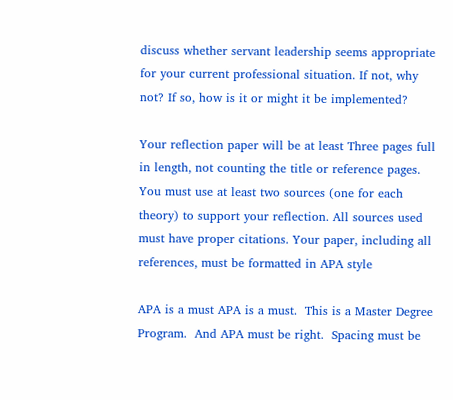discuss whether servant leadership seems appropriate for your current professional situation. If not, why not? If so, how is it or might it be implemented?

Your reflection paper will be at least Three pages full in length, not counting the title or reference pages. You must use at least two sources (one for each theory) to support your reflection. All sources used must have proper citations. Your paper, including all references, must be formatted in APA style

APA is a must APA is a must.  This is a Master Degree Program.  And APA must be right.  Spacing must be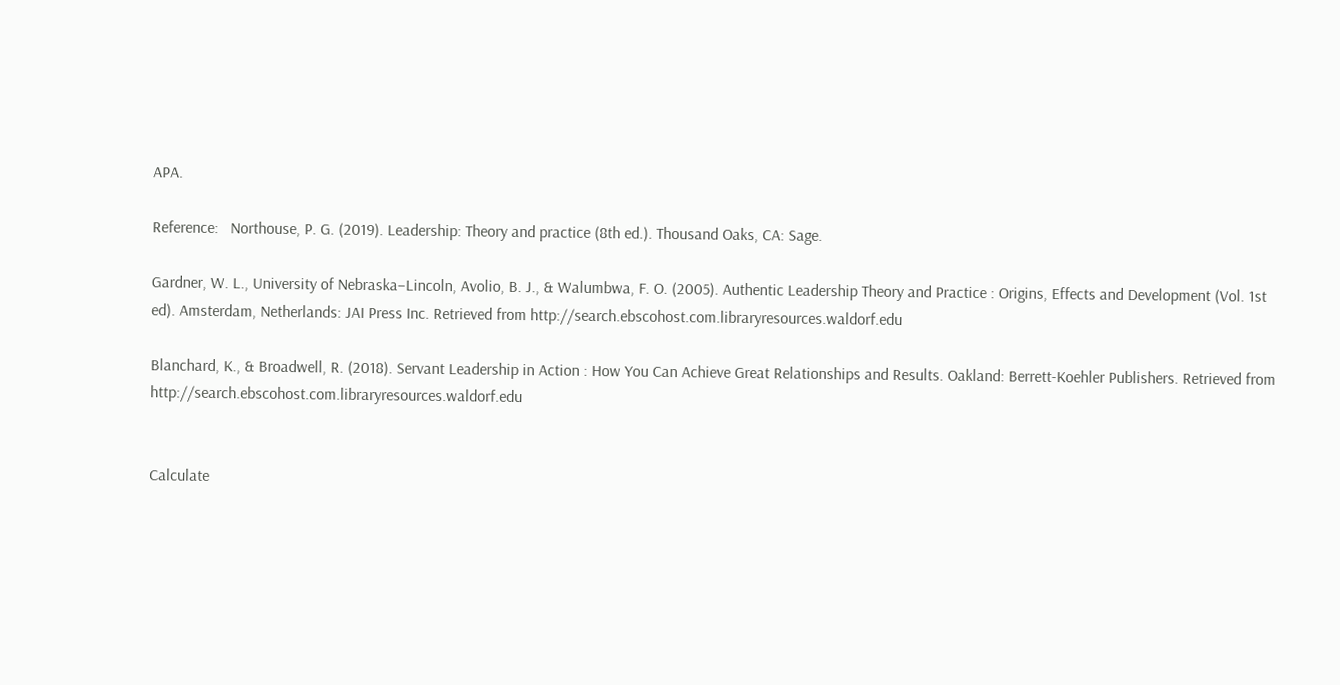APA.

Reference:   Northouse, P. G. (2019). Leadership: Theory and practice (8th ed.). Thousand Oaks, CA: Sage.

Gardner, W. L., University of Nebraska–Lincoln, Avolio, B. J., & Walumbwa, F. O. (2005). Authentic Leadership Theory and Practice : Origins, Effects and Development (Vol. 1st ed). Amsterdam, Netherlands: JAI Press Inc. Retrieved from http://search.ebscohost.com.libraryresources.waldorf.edu

Blanchard, K., & Broadwell, R. (2018). Servant Leadership in Action : How You Can Achieve Great Relationships and Results. Oakland: Berrett-Koehler Publishers. Retrieved from http://search.ebscohost.com.libraryresources.waldorf.edu


Calculate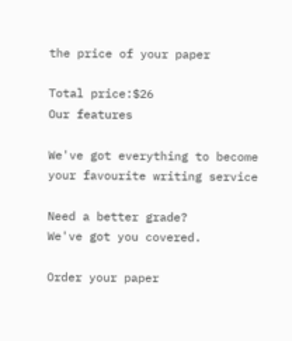the price of your paper

Total price:$26
Our features

We've got everything to become your favourite writing service

Need a better grade?
We've got you covered.

Order your paper